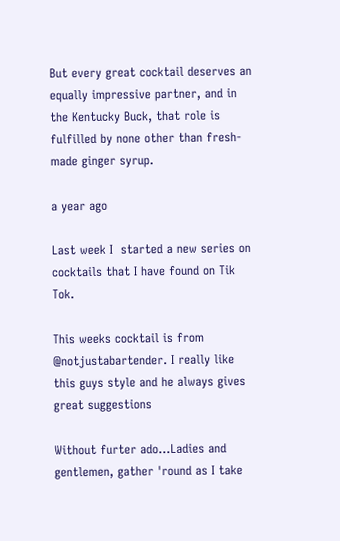But every great cocktail deserves an equally impressive partner, and in the Kentucky Buck, that role is fulfilled by none other than fresh-made ginger syrup.

a year ago

Last week I  started a new series on cocktails that I have found on Tik Tok.

This weeks cocktail is from @notjustabartender. I really like this guys style and he always gives great suggestions

Without furter ado...Ladies and gentlemen, gather 'round as I take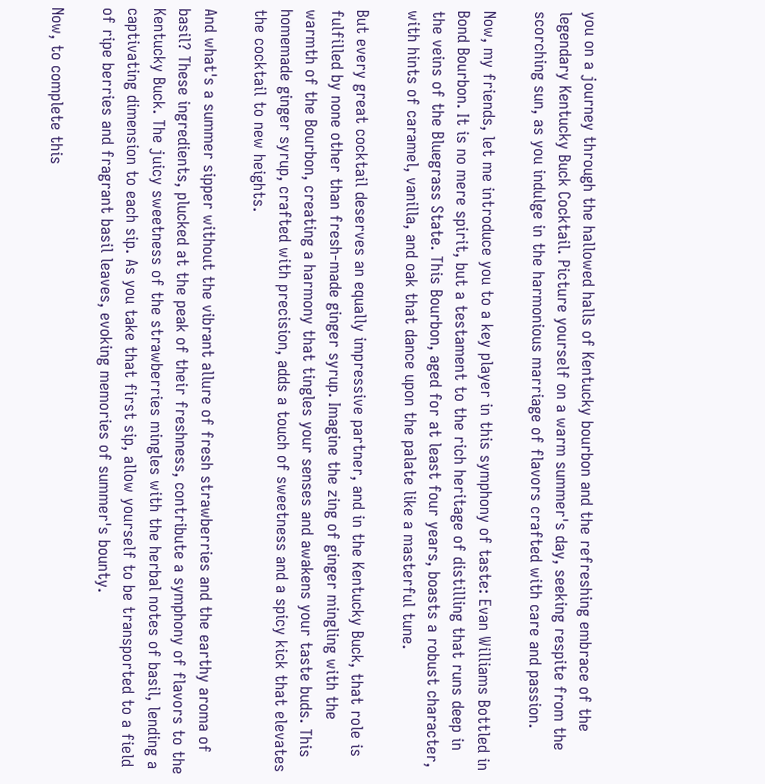you on a journey through the hallowed halls of Kentucky bourbon and the refreshing embrace of the legendary Kentucky Buck Cocktail. Picture yourself on a warm summer's day, seeking respite from the scorching sun, as you indulge in the harmonious marriage of flavors crafted with care and passion.

Now, my friends, let me introduce you to a key player in this symphony of taste: Evan Williams Bottled in Bond Bourbon. It is no mere spirit, but a testament to the rich heritage of distilling that runs deep in the veins of the Bluegrass State. This Bourbon, aged for at least four years, boasts a robust character, with hints of caramel, vanilla, and oak that dance upon the palate like a masterful tune.

But every great cocktail deserves an equally impressive partner, and in the Kentucky Buck, that role is fulfilled by none other than fresh-made ginger syrup. Imagine the zing of ginger mingling with the warmth of the Bourbon, creating a harmony that tingles your senses and awakens your taste buds. This homemade ginger syrup, crafted with precision, adds a touch of sweetness and a spicy kick that elevates the cocktail to new heights.

And what's a summer sipper without the vibrant allure of fresh strawberries and the earthy aroma of basil? These ingredients, plucked at the peak of their freshness, contribute a symphony of flavors to the Kentucky Buck. The juicy sweetness of the strawberries mingles with the herbal notes of basil, lending a captivating dimension to each sip. As you take that first sip, allow yourself to be transported to a field of ripe berries and fragrant basil leaves, evoking memories of summer's bounty.

Now, to complete this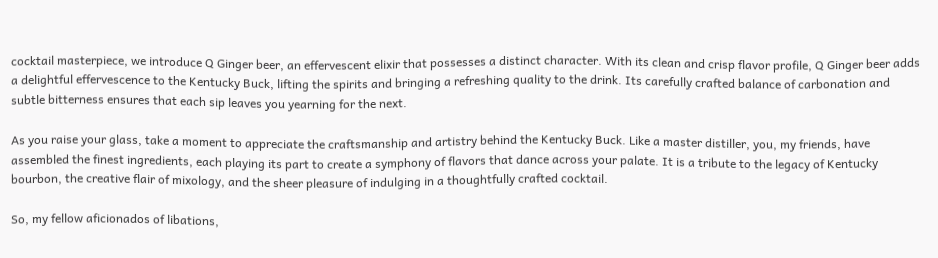cocktail masterpiece, we introduce Q Ginger beer, an effervescent elixir that possesses a distinct character. With its clean and crisp flavor profile, Q Ginger beer adds a delightful effervescence to the Kentucky Buck, lifting the spirits and bringing a refreshing quality to the drink. Its carefully crafted balance of carbonation and subtle bitterness ensures that each sip leaves you yearning for the next.

As you raise your glass, take a moment to appreciate the craftsmanship and artistry behind the Kentucky Buck. Like a master distiller, you, my friends, have assembled the finest ingredients, each playing its part to create a symphony of flavors that dance across your palate. It is a tribute to the legacy of Kentucky bourbon, the creative flair of mixology, and the sheer pleasure of indulging in a thoughtfully crafted cocktail.

So, my fellow aficionados of libations,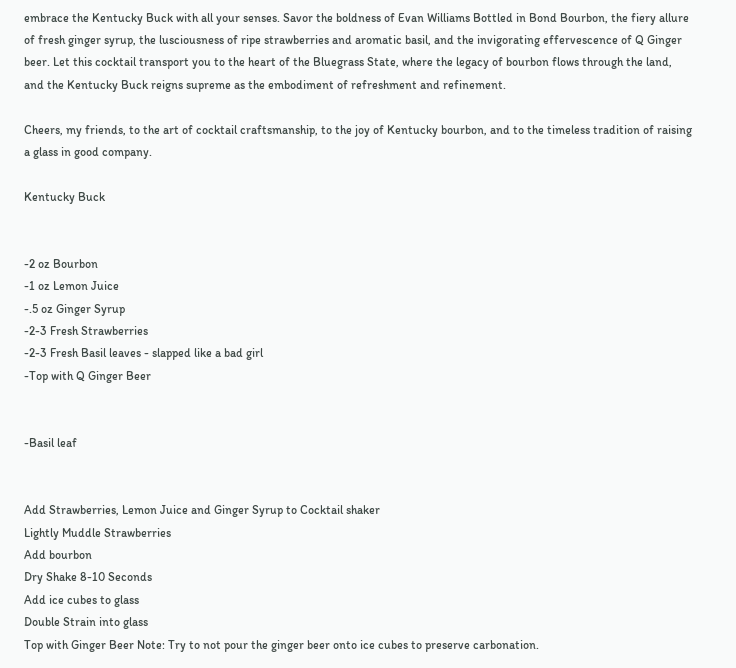embrace the Kentucky Buck with all your senses. Savor the boldness of Evan Williams Bottled in Bond Bourbon, the fiery allure of fresh ginger syrup, the lusciousness of ripe strawberries and aromatic basil, and the invigorating effervescence of Q Ginger beer. Let this cocktail transport you to the heart of the Bluegrass State, where the legacy of bourbon flows through the land, and the Kentucky Buck reigns supreme as the embodiment of refreshment and refinement.

Cheers, my friends, to the art of cocktail craftsmanship, to the joy of Kentucky bourbon, and to the timeless tradition of raising a glass in good company.

Kentucky Buck


-2 oz Bourbon
-1 oz Lemon Juice
-.5 oz Ginger Syrup
-2-3 Fresh Strawberries
-2-3 Fresh Basil leaves - slapped like a bad girl
-Top with Q Ginger Beer


-Basil leaf


Add Strawberries, Lemon Juice and Ginger Syrup to Cocktail shaker
Lightly Muddle Strawberries
Add bourbon
Dry Shake 8-10 Seconds
Add ice cubes to glass
Double Strain into glass
Top with Ginger Beer Note: Try to not pour the ginger beer onto ice cubes to preserve carbonation.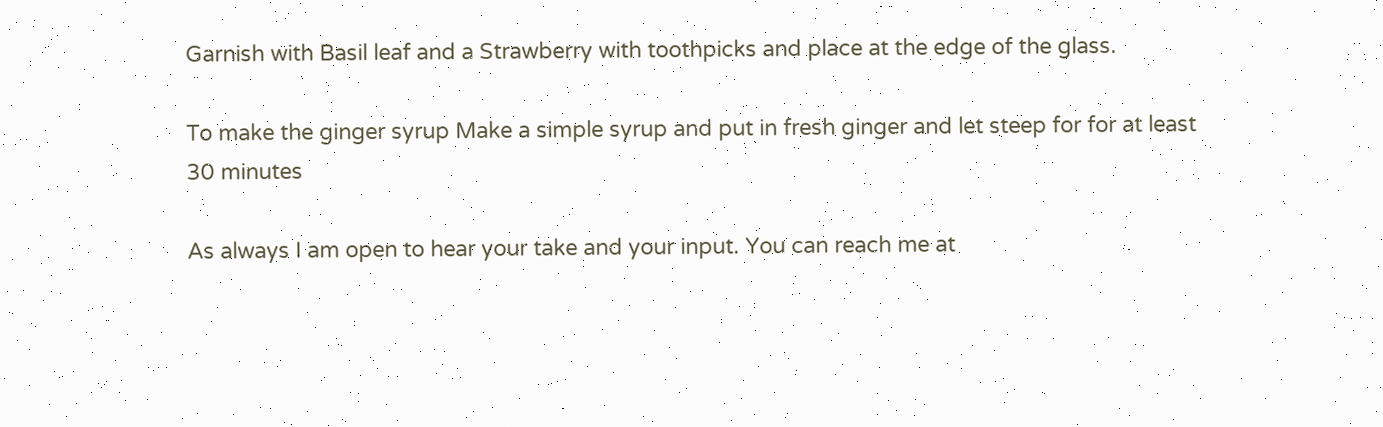Garnish with Basil leaf and a Strawberry with toothpicks and place at the edge of the glass.

To make the ginger syrup Make a simple syrup and put in fresh ginger and let steep for for at least 30 minutes

As always I am open to hear your take and your input. You can reach me at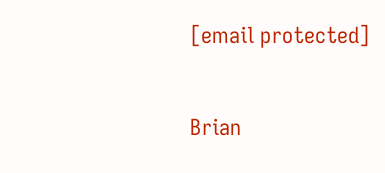[email protected]

Brian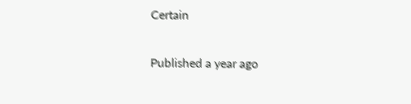Certain

Published a year ago